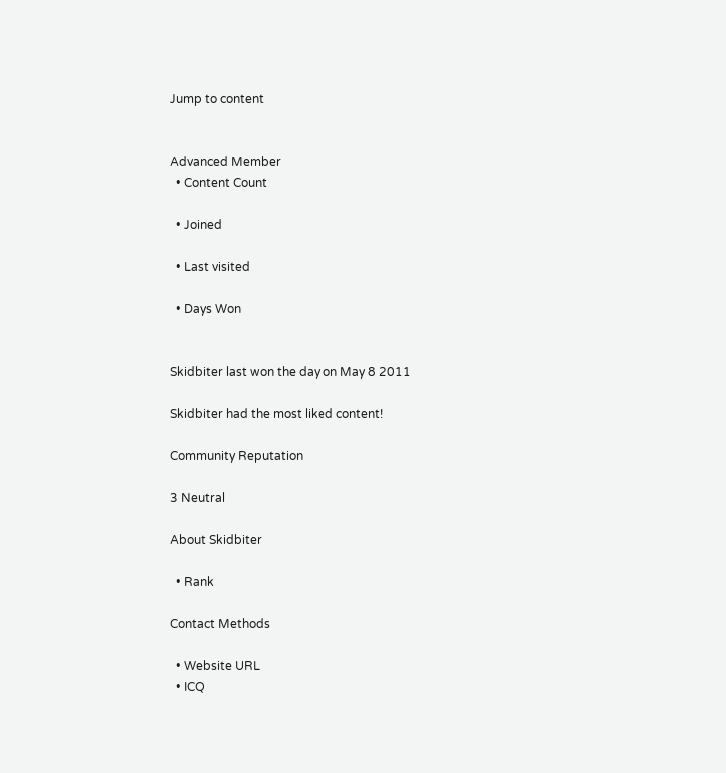Jump to content


Advanced Member
  • Content Count

  • Joined

  • Last visited

  • Days Won


Skidbiter last won the day on May 8 2011

Skidbiter had the most liked content!

Community Reputation

3 Neutral

About Skidbiter

  • Rank

Contact Methods

  • Website URL
  • ICQ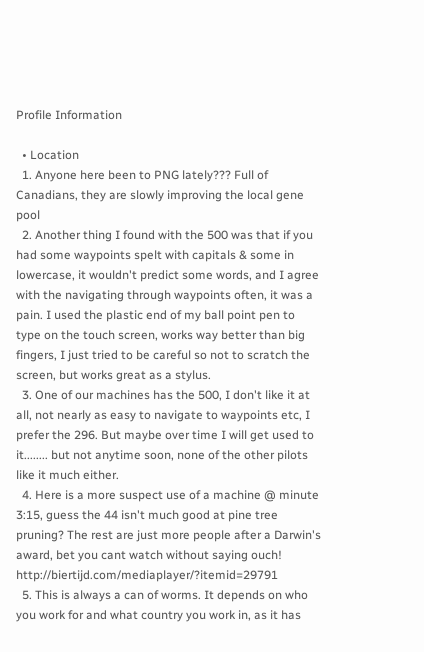Profile Information

  • Location
  1. Anyone here been to PNG lately??? Full of Canadians, they are slowly improving the local gene pool
  2. Another thing I found with the 500 was that if you had some waypoints spelt with capitals & some in lowercase, it wouldn't predict some words, and I agree with the navigating through waypoints often, it was a pain. I used the plastic end of my ball point pen to type on the touch screen, works way better than big fingers, I just tried to be careful so not to scratch the screen, but works great as a stylus.
  3. One of our machines has the 500, I don't like it at all, not nearly as easy to navigate to waypoints etc, I prefer the 296. But maybe over time I will get used to it........ but not anytime soon, none of the other pilots like it much either.
  4. Here is a more suspect use of a machine @ minute 3:15, guess the 44 isn't much good at pine tree pruning? The rest are just more people after a Darwin's award, bet you cant watch without saying ouch! http://biertijd.com/mediaplayer/?itemid=29791
  5. This is always a can of worms. It depends on who you work for and what country you work in, as it has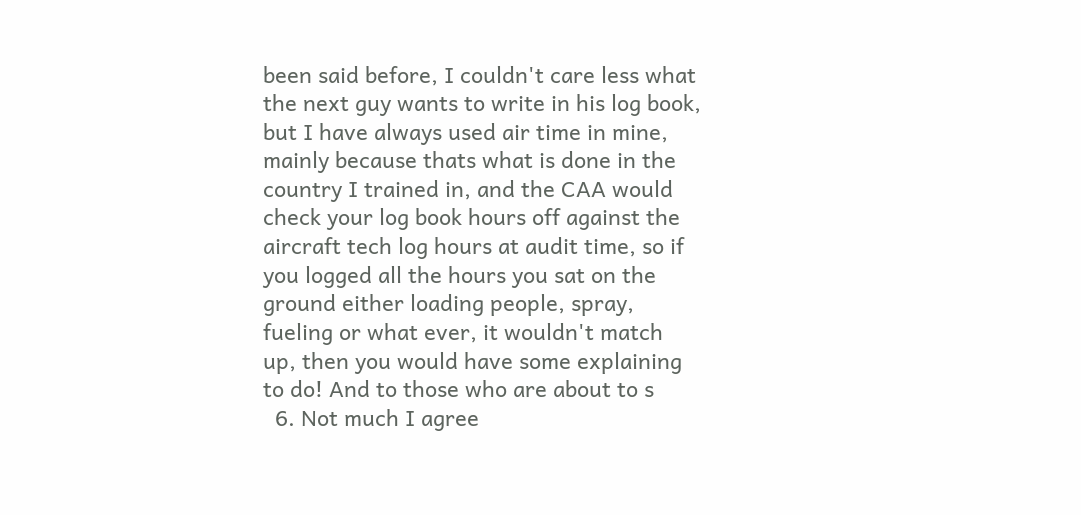been said before, I couldn't care less what the next guy wants to write in his log book, but I have always used air time in mine, mainly because thats what is done in the country I trained in, and the CAA would check your log book hours off against the aircraft tech log hours at audit time, so if you logged all the hours you sat on the ground either loading people, spray, fueling or what ever, it wouldn't match up, then you would have some explaining to do! And to those who are about to s
  6. Not much I agree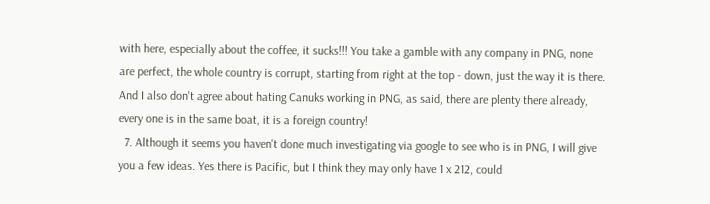with here, especially about the coffee, it sucks!!! You take a gamble with any company in PNG, none are perfect, the whole country is corrupt, starting from right at the top - down, just the way it is there. And I also don't agree about hating Canuks working in PNG, as said, there are plenty there already, every one is in the same boat, it is a foreign country!
  7. Although it seems you haven't done much investigating via google to see who is in PNG, I will give you a few ideas. Yes there is Pacific, but I think they may only have 1 x 212, could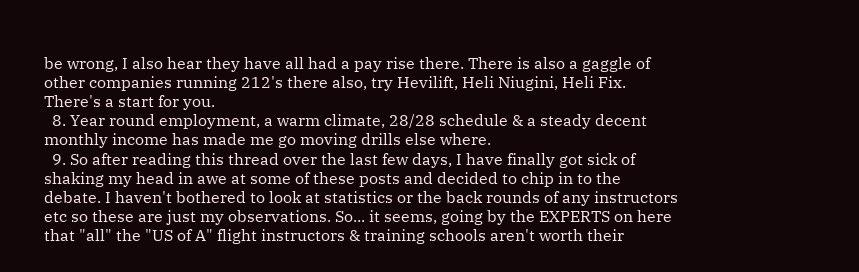be wrong, I also hear they have all had a pay rise there. There is also a gaggle of other companies running 212's there also, try Hevilift, Heli Niugini, Heli Fix. There's a start for you.
  8. Year round employment, a warm climate, 28/28 schedule & a steady decent monthly income has made me go moving drills else where.
  9. So after reading this thread over the last few days, I have finally got sick of shaking my head in awe at some of these posts and decided to chip in to the debate. I haven't bothered to look at statistics or the back rounds of any instructors etc so these are just my observations. So... it seems, going by the EXPERTS on here that "all" the "US of A" flight instructors & training schools aren't worth their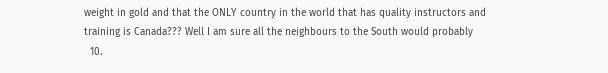weight in gold and that the ONLY country in the world that has quality instructors and training is Canada??? Well I am sure all the neighbours to the South would probably
  10.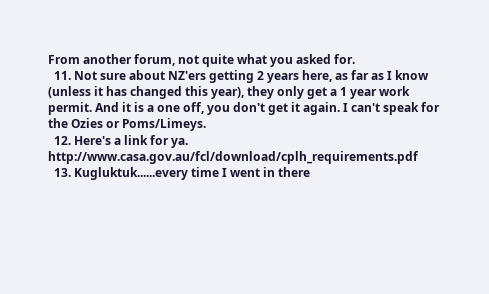From another forum, not quite what you asked for.
  11. Not sure about NZ'ers getting 2 years here, as far as I know (unless it has changed this year), they only get a 1 year work permit. And it is a one off, you don't get it again. I can't speak for the Ozies or Poms/Limeys.
  12. Here's a link for ya. http://www.casa.gov.au/fcl/download/cplh_requirements.pdf
  13. Kugluktuk......every time I went in there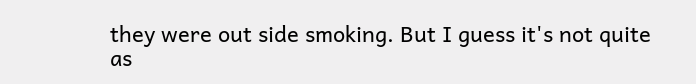they were out side smoking. But I guess it's not quite as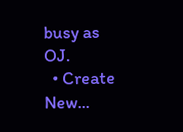busy as OJ.
  • Create New...